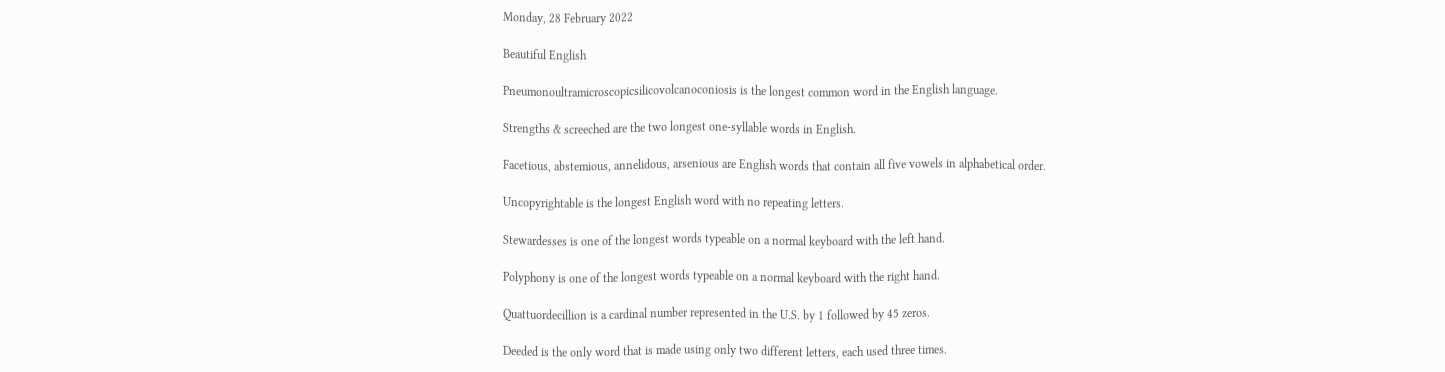Monday, 28 February 2022

Beautiful English

Pneumonoultramicroscopicsilicovolcanoconiosis is the longest common word in the English language.

Strengths & screeched are the two longest one-syllable words in English.

Facetious, abstemious, annelidous, arsenious are English words that contain all five vowels in alphabetical order.

Uncopyrightable is the longest English word with no repeating letters.

Stewardesses is one of the longest words typeable on a normal keyboard with the left hand.

Polyphony is one of the longest words typeable on a normal keyboard with the right hand.

Quattuordecillion is a cardinal number represented in the U.S. by 1 followed by 45 zeros.

Deeded is the only word that is made using only two different letters, each used three times.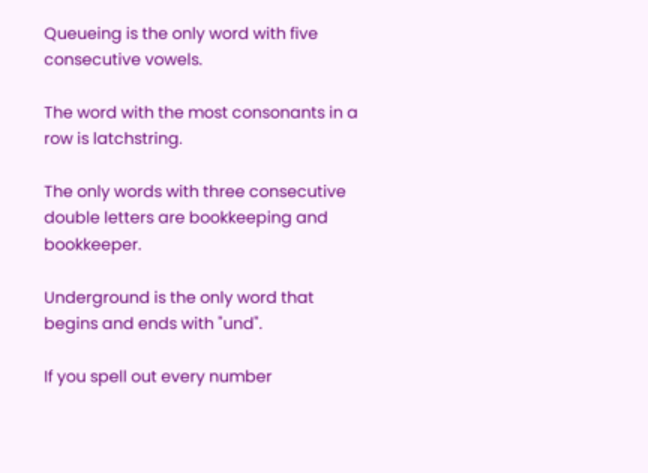Queueing is the only word with five consecutive vowels.

The word with the most consonants in a row is latchstring.

The only words with three consecutive double letters are bookkeeping and bookkeeper.

Underground is the only word that begins and ends with "und".

If you spell out every number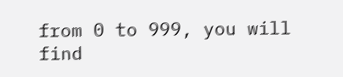from 0 to 999, you will find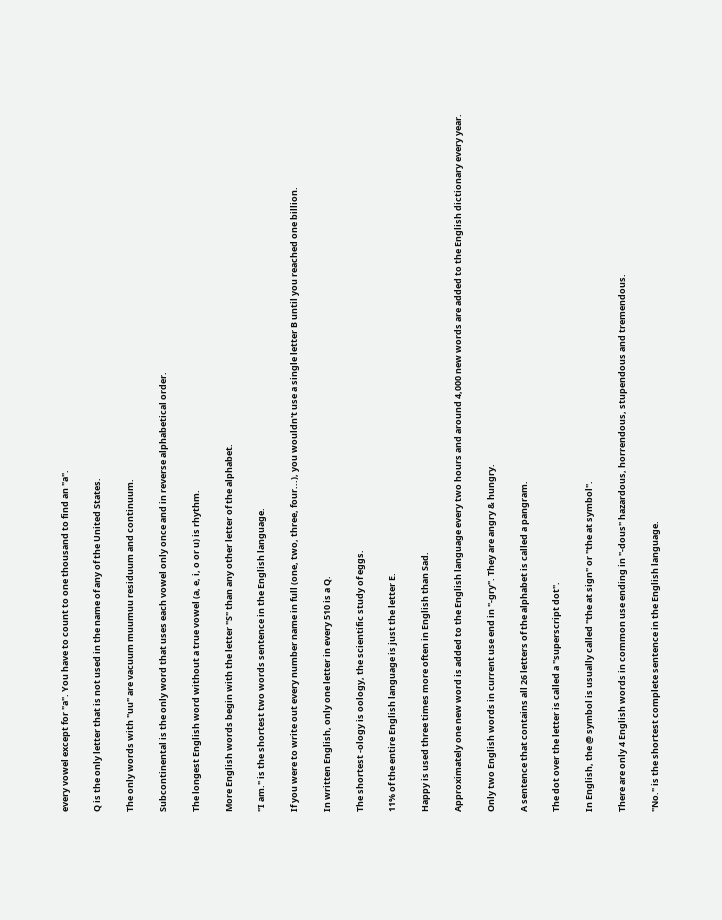every vowel except for "a". You have to count to one thousand to find an "a".

Q is the only letter that is not used in the name of any of the United States.

The only words with "uu" are vacuum muumuu residuum and continuum.

Subcontinental is the only word that uses each vowel only once and in reverse alphabetical order.

The longest English word without a true vowel (a, e, i, o or u) is rhythm.

More English words begin with the letter "S" than any other letter of the alphabet.

"I am." is the shortest two words sentence in the English language.

If you were to write out every number name in full (one, two, three, four...), you wouldn't use a single letter B until you reached one billion.

In written English, only one letter in every 510 is a Q.

The shortest -ology is oology, the scientific study of eggs.

11% of the entire English language is just the letter E.

Happy is used three times more often in English than Sad.

Approximately one new word is added to the English language every two hours and around 4,000 new words are added to the English dictionary every year.

Only two English words in current use end in "-gry". They are angry & hungry.

A sentence that contains all 26 letters of the alphabet is called a pangram.

The dot over the letter is called a "superscript dot".

In English, the @ symbol is usually called "the at sign" or "the at symbol".

There are only 4 English words in common use ending in "-dous" hazardous, horrendous, stupendous and tremendous.

"No." is the shortest complete sentence in the English language.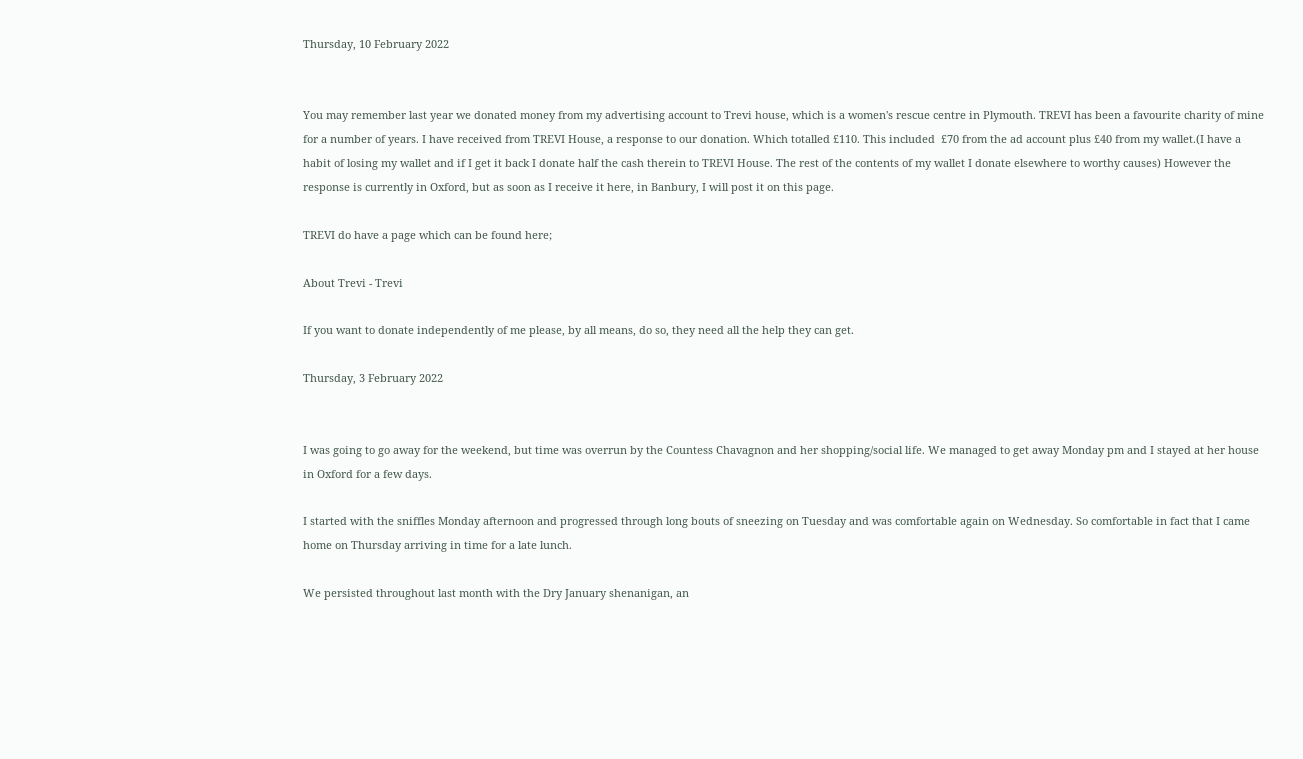Thursday, 10 February 2022


You may remember last year we donated money from my advertising account to Trevi house, which is a women's rescue centre in Plymouth. TREVI has been a favourite charity of mine for a number of years. I have received from TREVI House, a response to our donation. Which totalled £110. This included  £70 from the ad account plus £40 from my wallet.(I have a habit of losing my wallet and if I get it back I donate half the cash therein to TREVI House. The rest of the contents of my wallet I donate elsewhere to worthy causes) However the response is currently in Oxford, but as soon as I receive it here, in Banbury, I will post it on this page.

TREVI do have a page which can be found here;

About Trevi - Trevi

If you want to donate independently of me please, by all means, do so, they need all the help they can get.

Thursday, 3 February 2022


I was going to go away for the weekend, but time was overrun by the Countess Chavagnon and her shopping/social life. We managed to get away Monday pm and I stayed at her house in Oxford for a few days.

I started with the sniffles Monday afternoon and progressed through long bouts of sneezing on Tuesday and was comfortable again on Wednesday. So comfortable in fact that I came home on Thursday arriving in time for a late lunch.

We persisted throughout last month with the Dry January shenanigan, an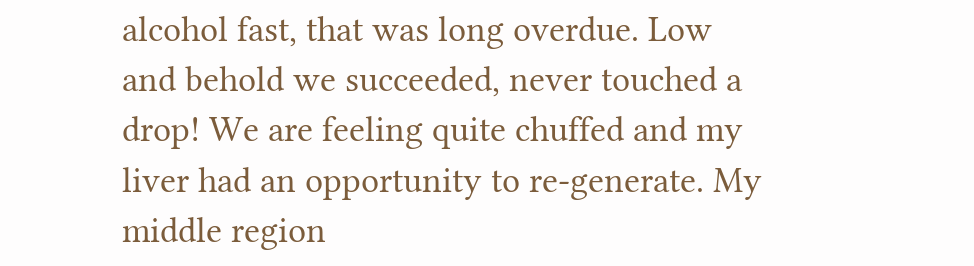alcohol fast, that was long overdue. Low and behold we succeeded, never touched a drop! We are feeling quite chuffed and my liver had an opportunity to re-generate. My middle region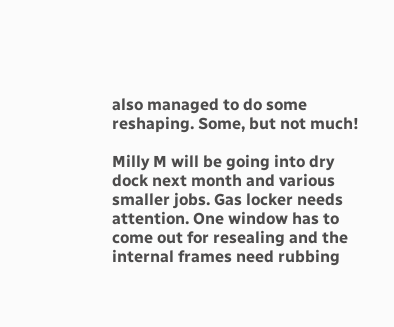also managed to do some reshaping. Some, but not much!

Milly M will be going into dry dock next month and various smaller jobs. Gas locker needs attention. One window has to come out for resealing and the internal frames need rubbing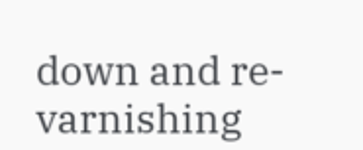down and re-varnishing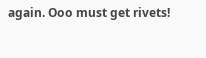again. Ooo must get rivets!